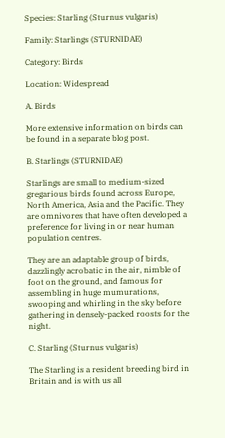Species: Starling (Sturnus vulgaris)

Family: Starlings (STURNIDAE)

Category: Birds

Location: Widespread

A. Birds

More extensive information on birds can be found in a separate blog post.

B. Starlings (STURNIDAE)

Starlings are small to medium-sized gregarious birds found across Europe, North America, Asia and the Pacific. They are omnivores that have often developed a preference for living in or near human population centres.

They are an adaptable group of birds, dazzlingly acrobatic in the air, nimble of foot on the ground, and famous for assembling in huge mumurations, swooping and whirling in the sky before gathering in densely-packed roosts for the night.

C. Starling (Sturnus vulgaris)

The Starling is a resident breeding bird in Britain and is with us all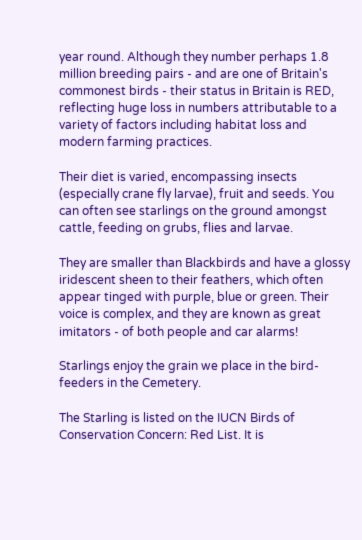year round. Although they number perhaps 1.8 million breeding pairs - and are one of Britain's commonest birds - their status in Britain is RED, reflecting huge loss in numbers attributable to a variety of factors including habitat loss and modern farming practices.

Their diet is varied, encompassing insects (especially crane fly larvae), fruit and seeds. You can often see starlings on the ground amongst cattle, feeding on grubs, flies and larvae.

They are smaller than Blackbirds and have a glossy iridescent sheen to their feathers, which often appear tinged with purple, blue or green. Their voice is complex, and they are known as great imitators - of both people and car alarms!

Starlings enjoy the grain we place in the bird-feeders in the Cemetery.

The Starling is listed on the IUCN Birds of Conservation Concern: Red List. It is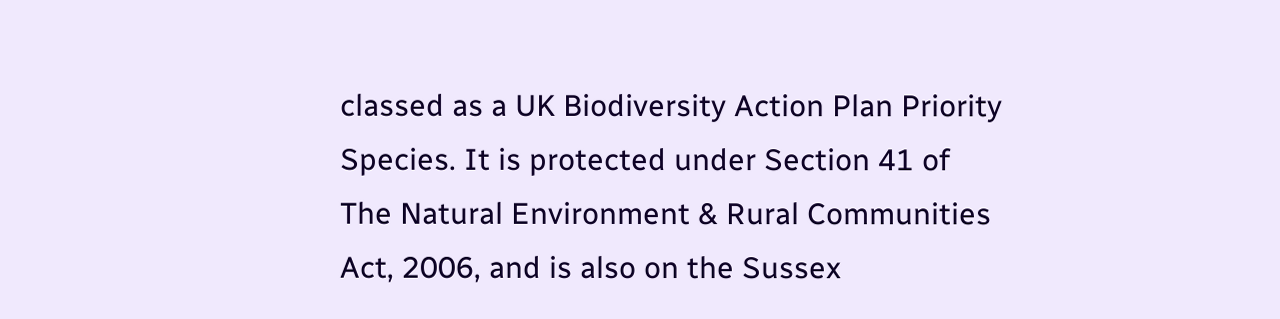classed as a UK Biodiversity Action Plan Priority Species. It is protected under Section 41 of The Natural Environment & Rural Communities Act, 2006, and is also on the Sussex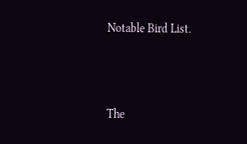Notable Bird List.



The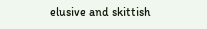elusive and skittish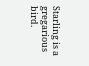Starling is a gregarious bird.